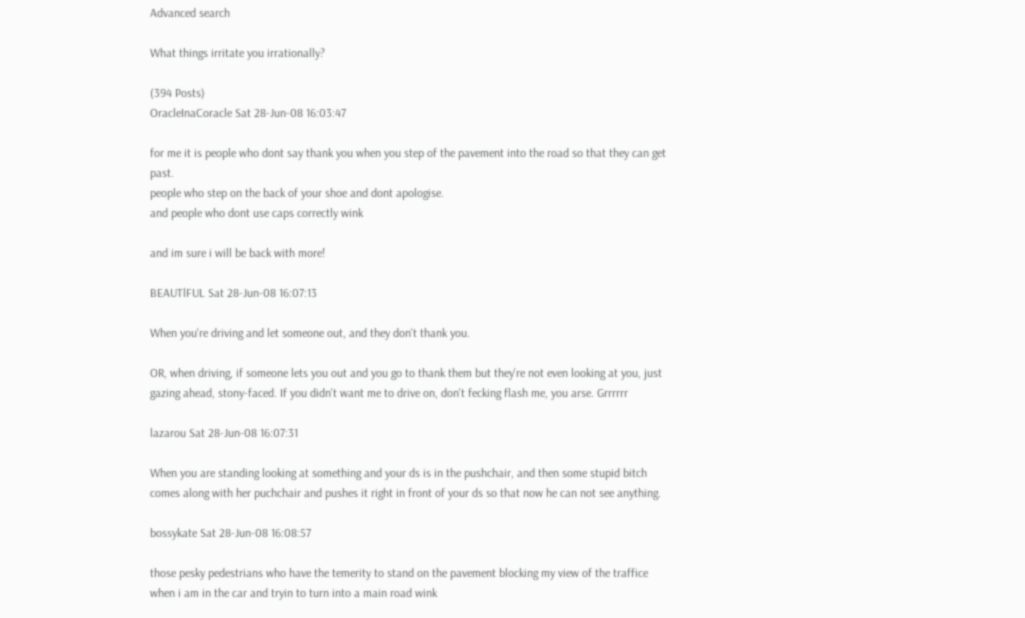Advanced search

What things irritate you irrationally?

(394 Posts)
OracleInaCoracle Sat 28-Jun-08 16:03:47

for me it is people who dont say thank you when you step of the pavement into the road so that they can get past.
people who step on the back of your shoe and dont apologise.
and people who dont use caps correctly wink

and im sure i will be back with more!

BEAUTlFUL Sat 28-Jun-08 16:07:13

When you're driving and let someone out, and they don't thank you.

OR, when driving, if someone lets you out and you go to thank them but they're not even looking at you, just gazing ahead, stony-faced. If you didn't want me to drive on, don't fecking flash me, you arse. Grrrrrr

lazarou Sat 28-Jun-08 16:07:31

When you are standing looking at something and your ds is in the pushchair, and then some stupid bitch comes along with her puchchair and pushes it right in front of your ds so that now he can not see anything.

bossykate Sat 28-Jun-08 16:08:57

those pesky pedestrians who have the temerity to stand on the pavement blocking my view of the traffice when i am in the car and tryin to turn into a main road wink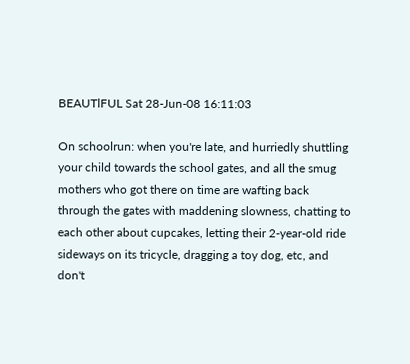BEAUTlFUL Sat 28-Jun-08 16:11:03

On schoolrun: when you're late, and hurriedly shuttling your child towards the school gates, and all the smug mothers who got there on time are wafting back through the gates with maddening slowness, chatting to each other about cupcakes, letting their 2-year-old ride sideways on its tricycle, dragging a toy dog, etc, and don't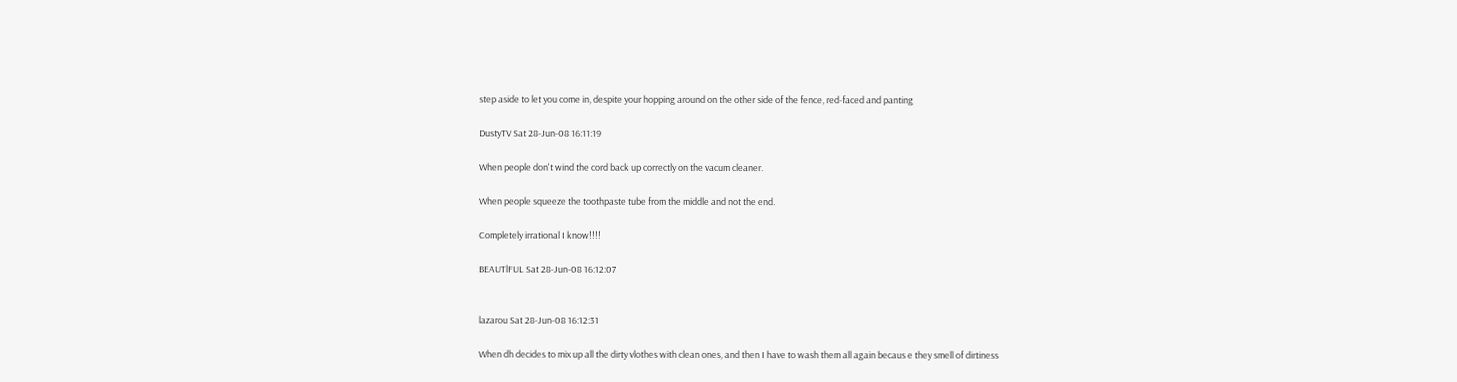step aside to let you come in, despite your hopping around on the other side of the fence, red-faced and panting

DustyTV Sat 28-Jun-08 16:11:19

When people don't wind the cord back up correctly on the vacum cleaner.

When people squeeze the toothpaste tube from the middle and not the end.

Completely irrational I know!!!!

BEAUTlFUL Sat 28-Jun-08 16:12:07


lazarou Sat 28-Jun-08 16:12:31

When dh decides to mix up all the dirty vlothes with clean ones, and then I have to wash them all again becaus e they smell of dirtiness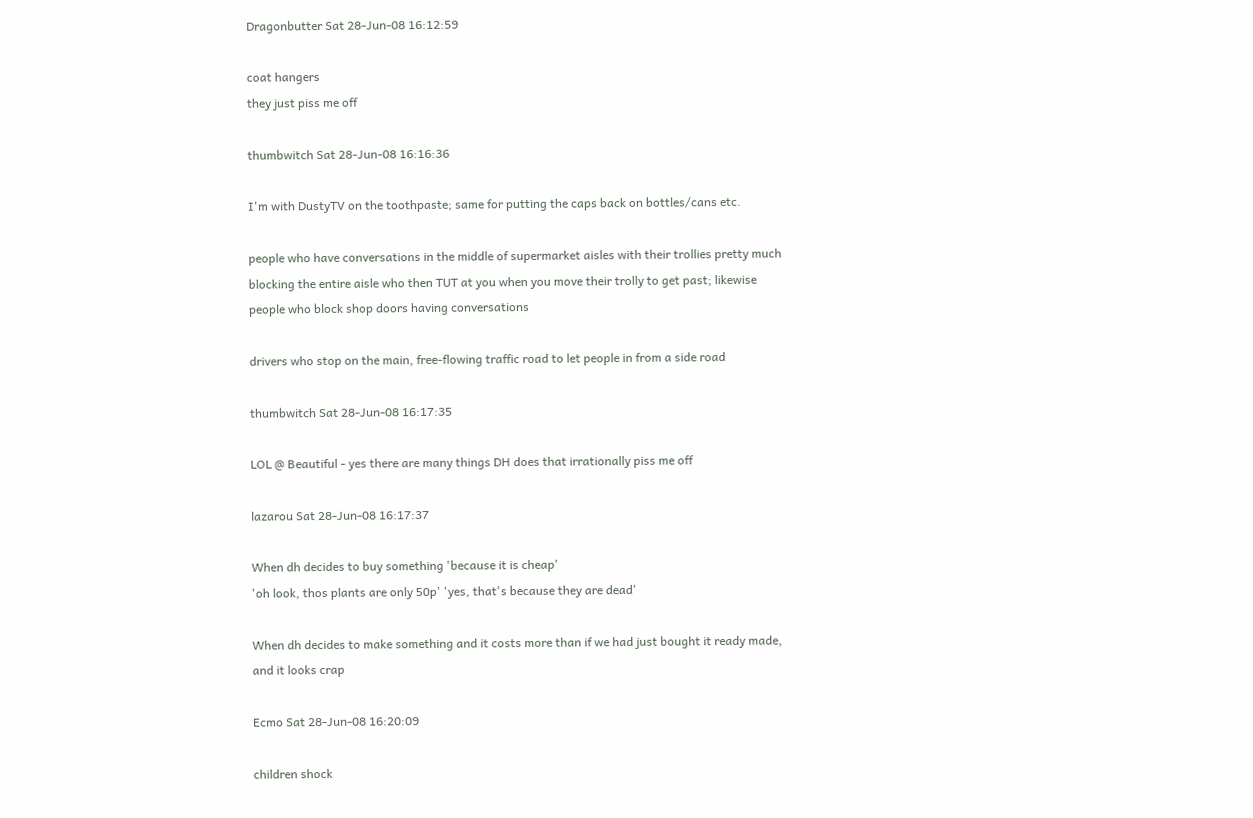Dragonbutter Sat 28-Jun-08 16:12:59

coat hangers
they just piss me off

thumbwitch Sat 28-Jun-08 16:16:36

I'm with DustyTV on the toothpaste; same for putting the caps back on bottles/cans etc.

people who have conversations in the middle of supermarket aisles with their trollies pretty much blocking the entire aisle who then TUT at you when you move their trolly to get past; likewise people who block shop doors having conversations

drivers who stop on the main, free-flowing traffic road to let people in from a side road

thumbwitch Sat 28-Jun-08 16:17:35

LOL @ Beautiful - yes there are many things DH does that irrationally piss me off

lazarou Sat 28-Jun-08 16:17:37

When dh decides to buy something 'because it is cheap'
'oh look, thos plants are only 50p' 'yes, that's because they are dead'

When dh decides to make something and it costs more than if we had just bought it ready made, and it looks crap

Ecmo Sat 28-Jun-08 16:20:09

children shock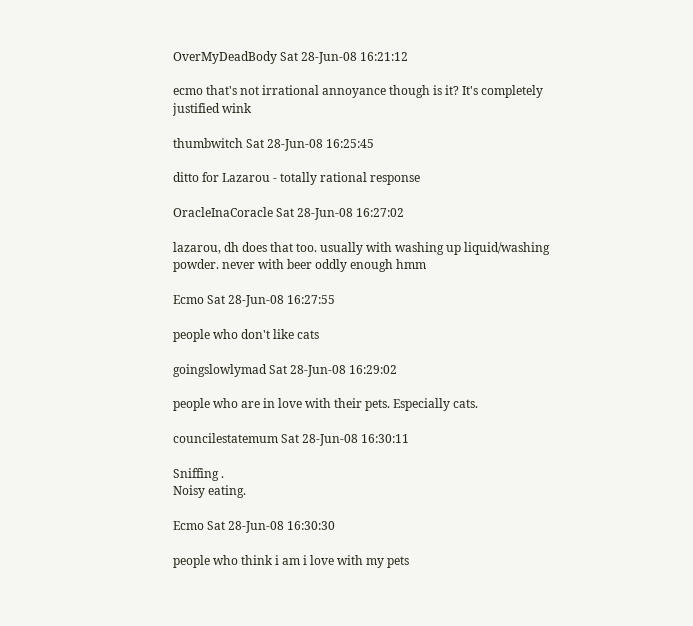OverMyDeadBody Sat 28-Jun-08 16:21:12

ecmo that's not irrational annoyance though is it? It's completely justified wink

thumbwitch Sat 28-Jun-08 16:25:45

ditto for Lazarou - totally rational response

OracleInaCoracle Sat 28-Jun-08 16:27:02

lazarou, dh does that too. usually with washing up liquid/washing powder. never with beer oddly enough hmm

Ecmo Sat 28-Jun-08 16:27:55

people who don't like cats

goingslowlymad Sat 28-Jun-08 16:29:02

people who are in love with their pets. Especially cats.

councilestatemum Sat 28-Jun-08 16:30:11

Sniffing .
Noisy eating.

Ecmo Sat 28-Jun-08 16:30:30

people who think i am i love with my pets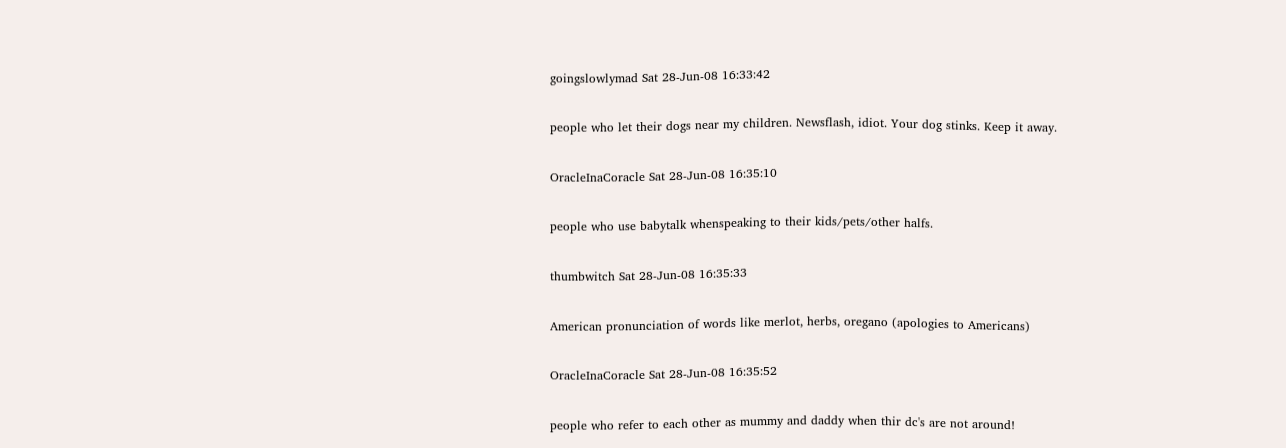goingslowlymad Sat 28-Jun-08 16:33:42

people who let their dogs near my children. Newsflash, idiot. Your dog stinks. Keep it away.

OracleInaCoracle Sat 28-Jun-08 16:35:10

people who use babytalk whenspeaking to their kids/pets/other halfs.

thumbwitch Sat 28-Jun-08 16:35:33

American pronunciation of words like merlot, herbs, oregano (apologies to Americans)

OracleInaCoracle Sat 28-Jun-08 16:35:52

people who refer to each other as mummy and daddy when thir dc's are not around!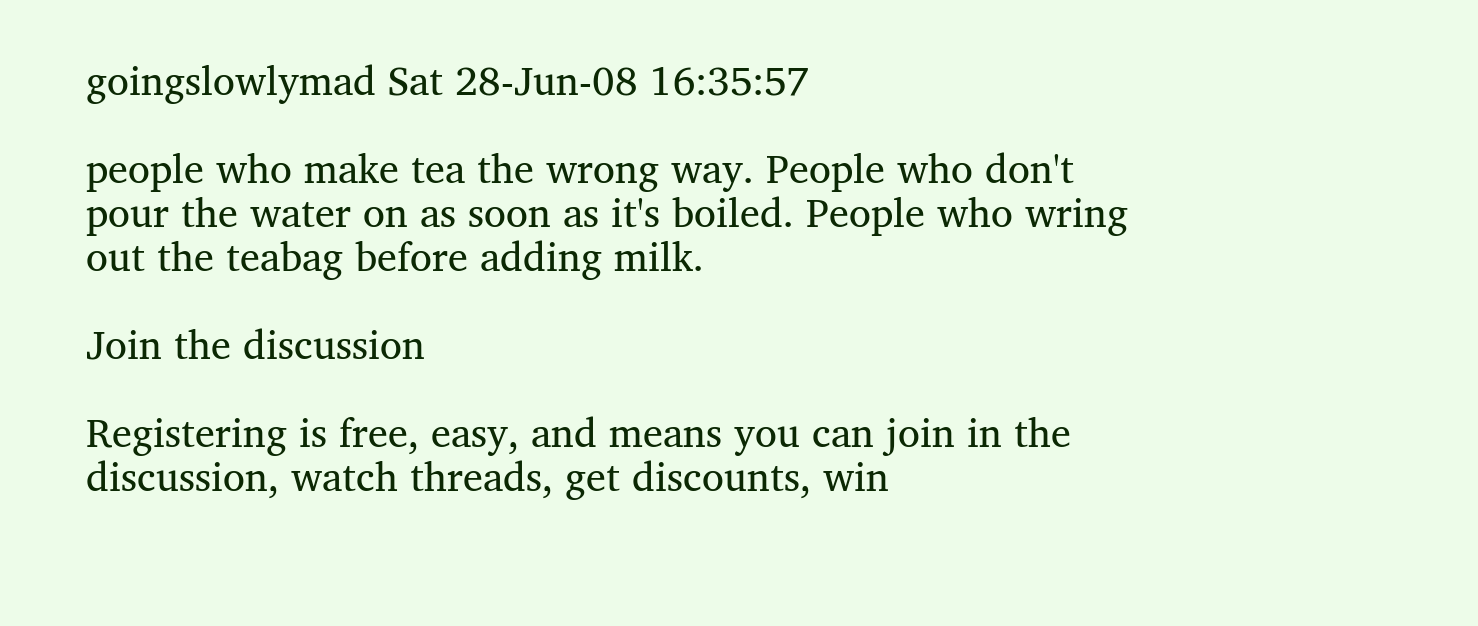goingslowlymad Sat 28-Jun-08 16:35:57

people who make tea the wrong way. People who don't pour the water on as soon as it's boiled. People who wring out the teabag before adding milk.

Join the discussion

Registering is free, easy, and means you can join in the discussion, watch threads, get discounts, win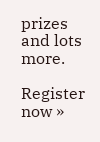prizes and lots more.

Register now »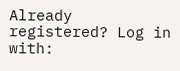Already registered? Log in with: